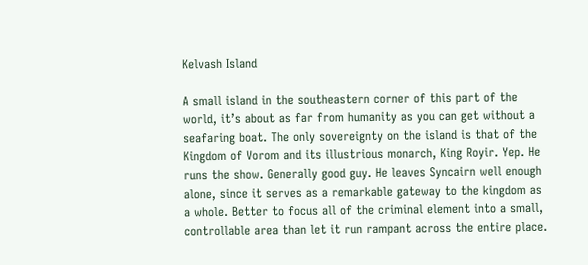Kelvash Island

A small island in the southeastern corner of this part of the world, it’s about as far from humanity as you can get without a seafaring boat. The only sovereignty on the island is that of the Kingdom of Vorom and its illustrious monarch, King Royir. Yep. He runs the show. Generally good guy. He leaves Syncairn well enough alone, since it serves as a remarkable gateway to the kingdom as a whole. Better to focus all of the criminal element into a small, controllable area than let it run rampant across the entire place.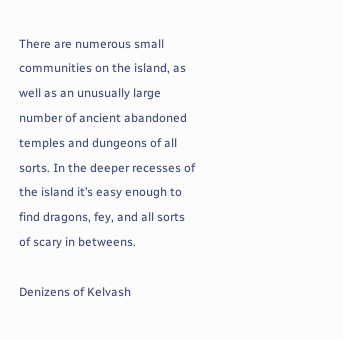There are numerous small communities on the island, as well as an unusually large number of ancient abandoned temples and dungeons of all sorts. In the deeper recesses of the island it’s easy enough to find dragons, fey, and all sorts of scary in betweens.

Denizens of Kelvash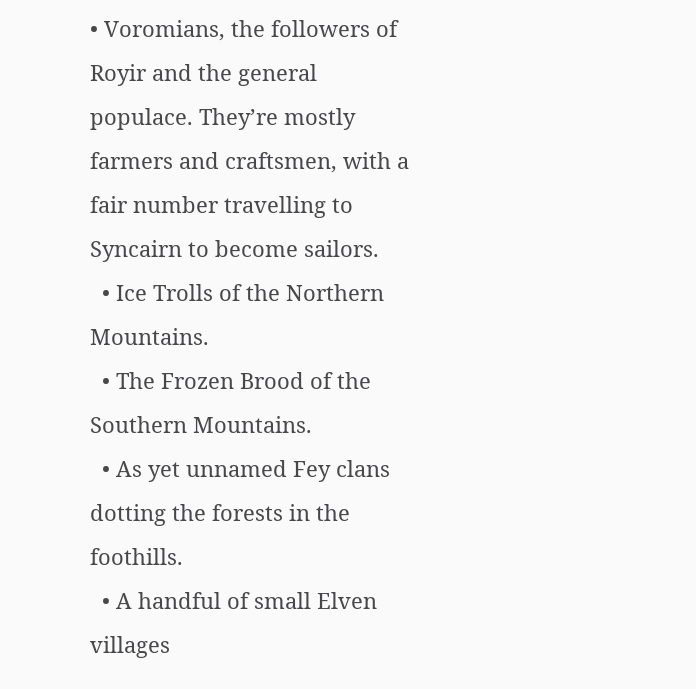• Voromians, the followers of Royir and the general populace. They’re mostly farmers and craftsmen, with a fair number travelling to Syncairn to become sailors.
  • Ice Trolls of the Northern Mountains.
  • The Frozen Brood of the Southern Mountains.
  • As yet unnamed Fey clans dotting the forests in the foothills.
  • A handful of small Elven villages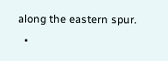along the eastern spur.
  •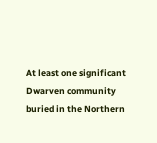At least one significant Dwarven community buried in the Northern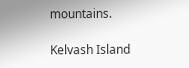mountains.

Kelvash Island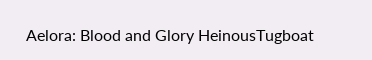Aelora: Blood and Glory HeinousTugboat